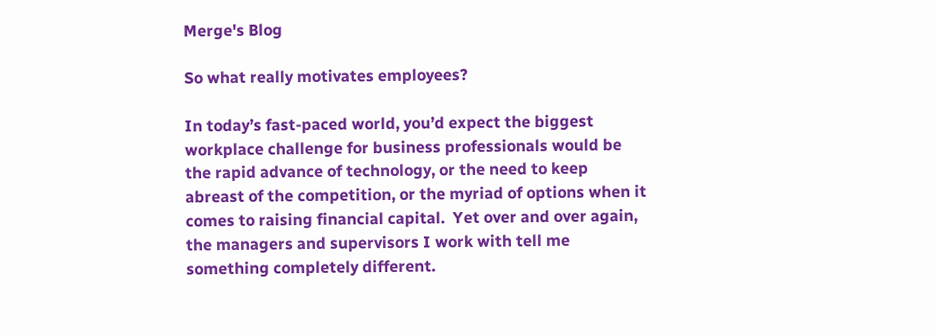Merge's Blog

So what really motivates employees?

In today’s fast-paced world, you’d expect the biggest workplace challenge for business professionals would be the rapid advance of technology, or the need to keep abreast of the competition, or the myriad of options when it comes to raising financial capital.  Yet over and over again, the managers and supervisors I work with tell me something completely different.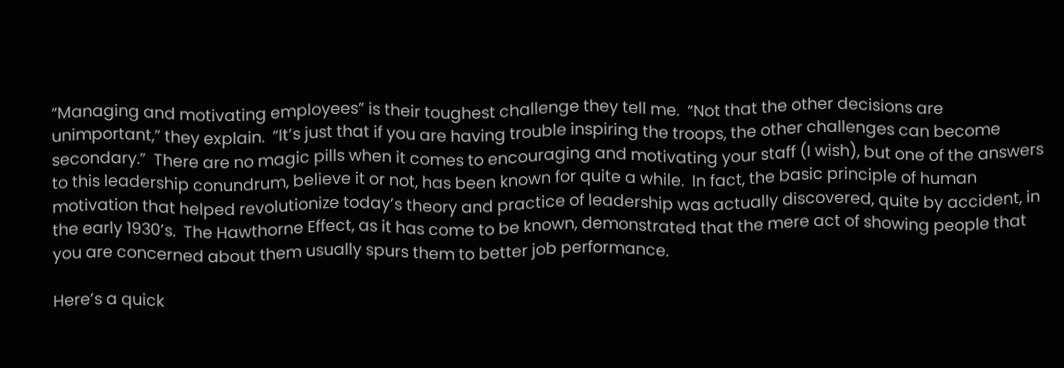“Managing and motivating employees” is their toughest challenge they tell me.  “Not that the other decisions are unimportant,” they explain.  “It’s just that if you are having trouble inspiring the troops, the other challenges can become secondary.”  There are no magic pills when it comes to encouraging and motivating your staff (I wish), but one of the answers to this leadership conundrum, believe it or not, has been known for quite a while.  In fact, the basic principle of human motivation that helped revolutionize today’s theory and practice of leadership was actually discovered, quite by accident, in the early 1930’s.  The Hawthorne Effect, as it has come to be known, demonstrated that the mere act of showing people that you are concerned about them usually spurs them to better job performance.

Here’s a quick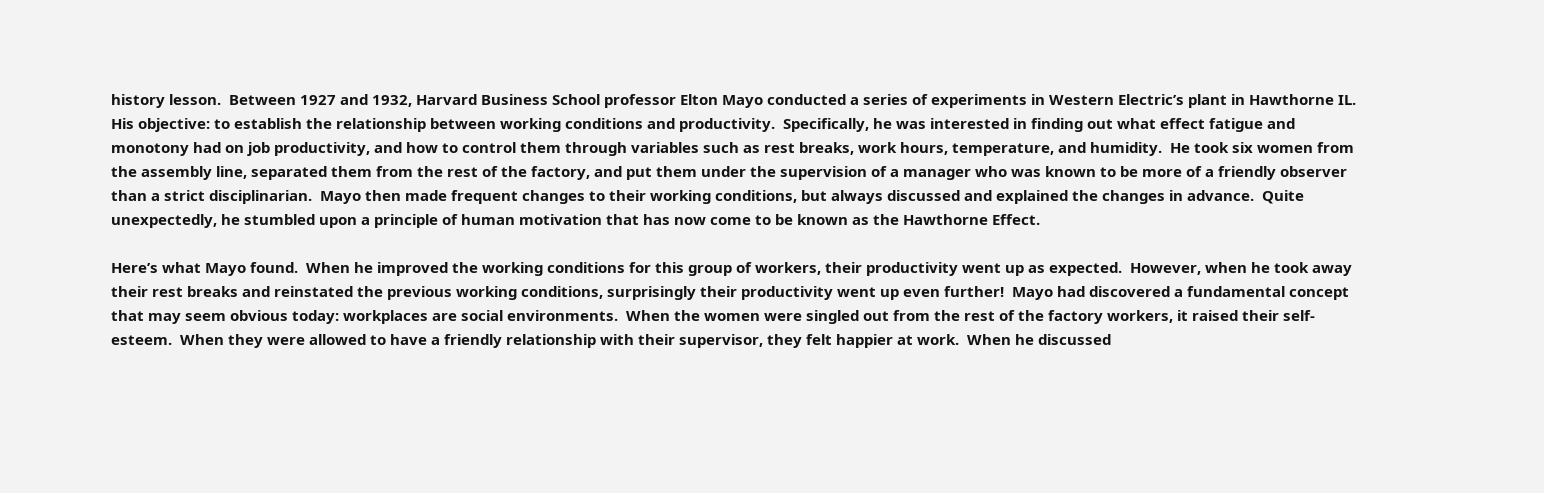history lesson.  Between 1927 and 1932, Harvard Business School professor Elton Mayo conducted a series of experiments in Western Electric’s plant in Hawthorne IL.  His objective: to establish the relationship between working conditions and productivity.  Specifically, he was interested in finding out what effect fatigue and monotony had on job productivity, and how to control them through variables such as rest breaks, work hours, temperature, and humidity.  He took six women from the assembly line, separated them from the rest of the factory, and put them under the supervision of a manager who was known to be more of a friendly observer than a strict disciplinarian.  Mayo then made frequent changes to their working conditions, but always discussed and explained the changes in advance.  Quite unexpectedly, he stumbled upon a principle of human motivation that has now come to be known as the Hawthorne Effect.

Here’s what Mayo found.  When he improved the working conditions for this group of workers, their productivity went up as expected.  However, when he took away their rest breaks and reinstated the previous working conditions, surprisingly their productivity went up even further!  Mayo had discovered a fundamental concept that may seem obvious today: workplaces are social environments.  When the women were singled out from the rest of the factory workers, it raised their self-esteem.  When they were allowed to have a friendly relationship with their supervisor, they felt happier at work.  When he discussed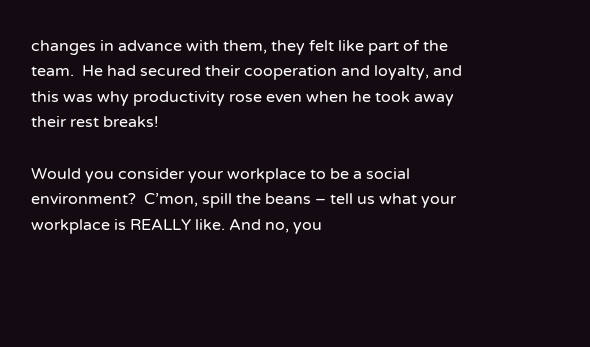changes in advance with them, they felt like part of the team.  He had secured their cooperation and loyalty, and this was why productivity rose even when he took away their rest breaks!

Would you consider your workplace to be a social environment?  C’mon, spill the beans – tell us what your workplace is REALLY like. And no, you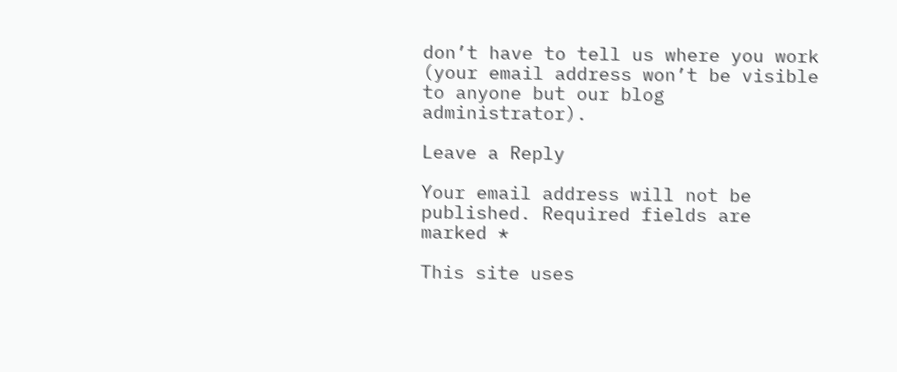don’t have to tell us where you work (your email address won’t be visible to anyone but our blog administrator).

Leave a Reply

Your email address will not be published. Required fields are marked *

This site uses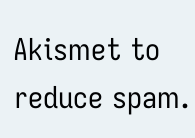Akismet to reduce spam.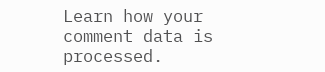Learn how your comment data is processed.